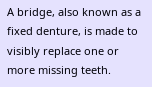A bridge, also known as a fixed denture, is made to visibly replace one or more missing teeth.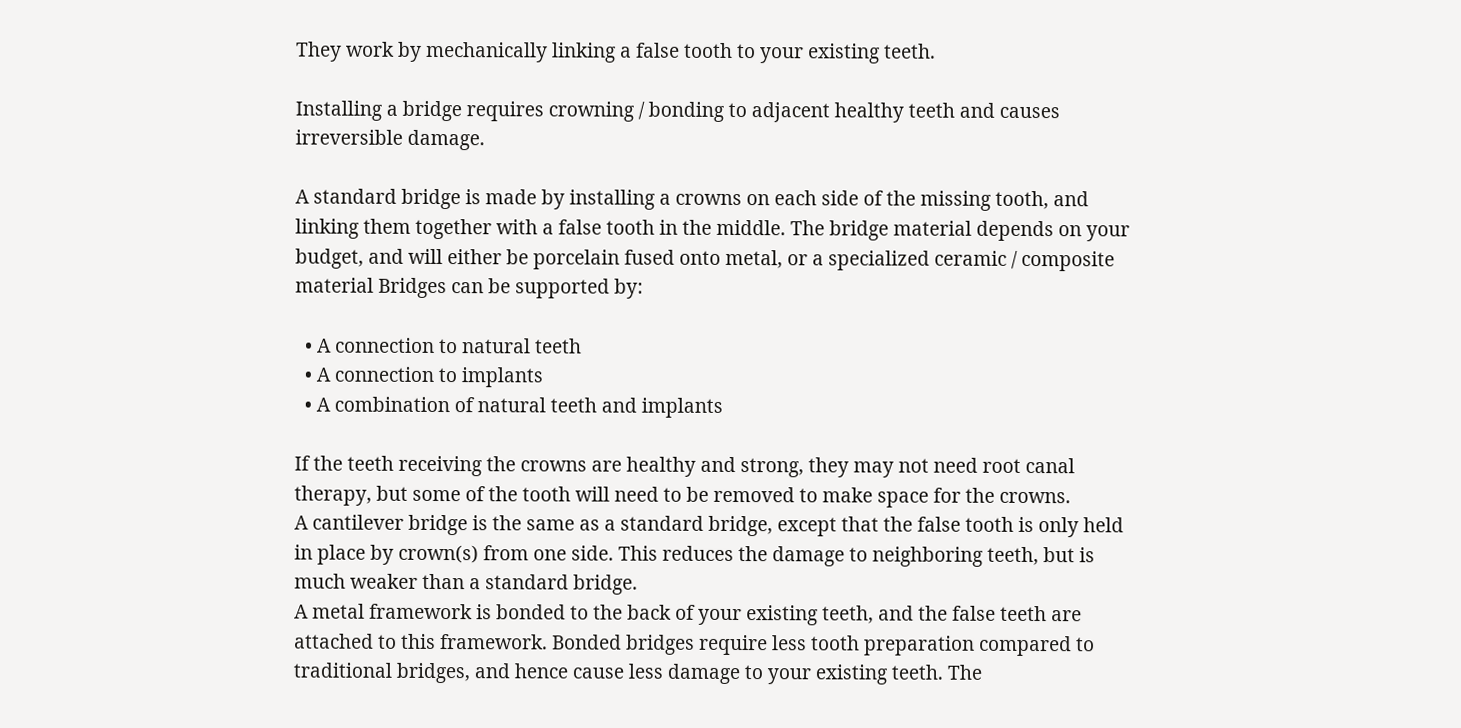They work by mechanically linking a false tooth to your existing teeth.

Installing a bridge requires crowning / bonding to adjacent healthy teeth and causes irreversible damage.

A standard bridge is made by installing a crowns on each side of the missing tooth, and linking them together with a false tooth in the middle. The bridge material depends on your budget, and will either be porcelain fused onto metal, or a specialized ceramic / composite material Bridges can be supported by:

  • A connection to natural teeth
  • A connection to implants
  • A combination of natural teeth and implants

If the teeth receiving the crowns are healthy and strong, they may not need root canal therapy, but some of the tooth will need to be removed to make space for the crowns.
A cantilever bridge is the same as a standard bridge, except that the false tooth is only held in place by crown(s) from one side. This reduces the damage to neighboring teeth, but is much weaker than a standard bridge.
A metal framework is bonded to the back of your existing teeth, and the false teeth are attached to this framework. Bonded bridges require less tooth preparation compared to traditional bridges, and hence cause less damage to your existing teeth. The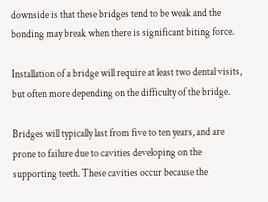downside is that these bridges tend to be weak and the bonding may break when there is significant biting force.

Installation of a bridge will require at least two dental visits, but often more depending on the difficulty of the bridge.

Bridges will typically last from five to ten years, and are prone to failure due to cavities developing on the supporting teeth. These cavities occur because the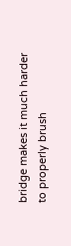bridge makes it much harder to properly brush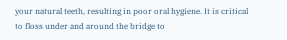your natural teeth, resulting in poor oral hygiene. It is critical to floss under and around the bridge to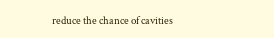reduce the chance of cavities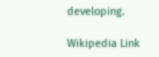developing.

Wikipedia Link